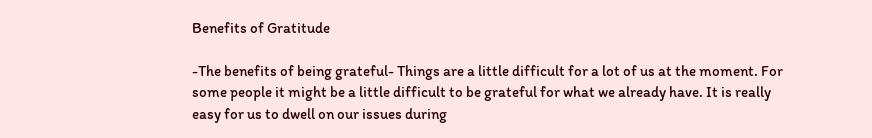Benefits of Gratitude

-The benefits of being grateful- Things are a little difficult for a lot of us at the moment. For some people it might be a little difficult to be grateful for what we already have. It is really easy for us to dwell on our issues during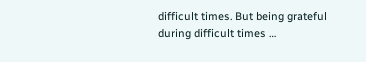difficult times. But being grateful during difficult times …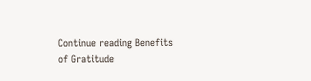Continue reading Benefits of Gratitude